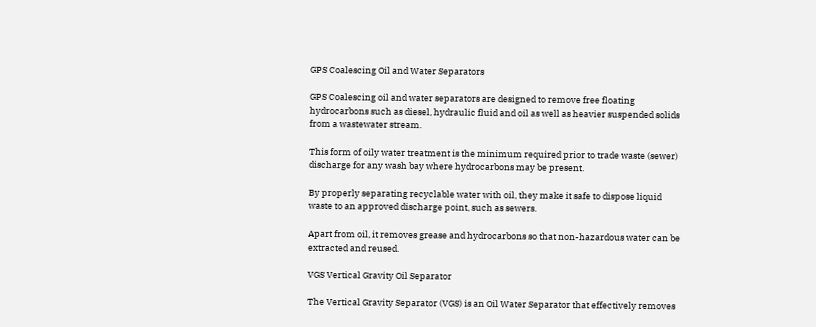GPS Coalescing Oil and Water Separators

GPS Coalescing oil and water separators are designed to remove free floating hydrocarbons such as diesel, hydraulic fluid and oil as well as heavier suspended solids from a wastewater stream.

This form of oily water treatment is the minimum required prior to trade waste (sewer) discharge for any wash bay where hydrocarbons may be present.

By properly separating recyclable water with oil, they make it safe to dispose liquid waste to an approved discharge point, such as sewers.

Apart from oil, it removes grease and hydrocarbons so that non-hazardous water can be extracted and reused.

VGS Vertical Gravity Oil Separator

The Vertical Gravity Separator (VGS) is an Oil Water Separator that effectively removes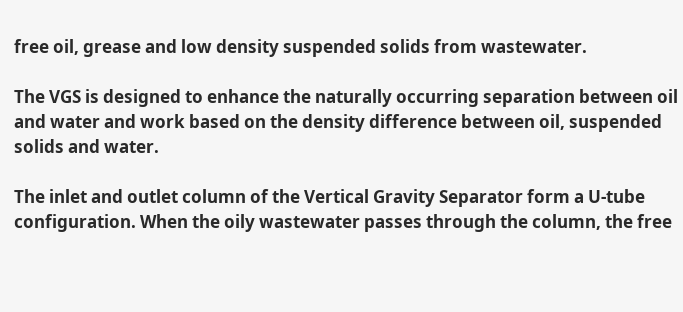free oil, grease and low density suspended solids from wastewater.

The VGS is designed to enhance the naturally occurring separation between oil and water and work based on the density difference between oil, suspended solids and water.

The inlet and outlet column of the Vertical Gravity Separator form a U-tube configuration. When the oily wastewater passes through the column, the free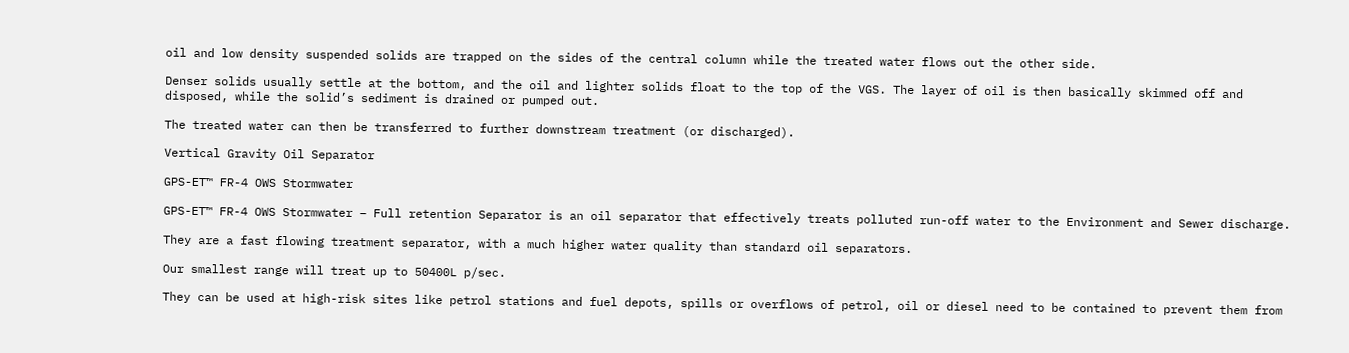oil and low density suspended solids are trapped on the sides of the central column while the treated water flows out the other side.

Denser solids usually settle at the bottom, and the oil and lighter solids float to the top of the VGS. The layer of oil is then basically skimmed off and disposed, while the solid’s sediment is drained or pumped out.

The treated water can then be transferred to further downstream treatment (or discharged).

Vertical Gravity Oil Separator

GPS-ET™ FR-4 OWS Stormwater

GPS-ET™ FR-4 OWS Stormwater – Full retention Separator is an oil separator that effectively treats polluted run-off water to the Environment and Sewer discharge.

They are a fast flowing treatment separator, with a much higher water quality than standard oil separators.

Our smallest range will treat up to 50400L p/sec.

They can be used at high-risk sites like petrol stations and fuel depots, spills or overflows of petrol, oil or diesel need to be contained to prevent them from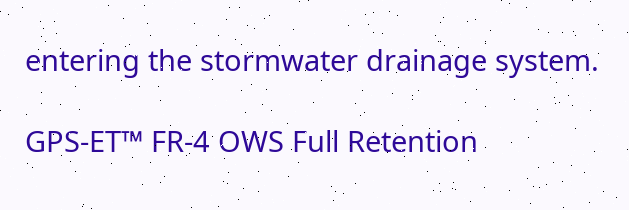entering the stormwater drainage system.

GPS-ET™ FR-4 OWS Full Retention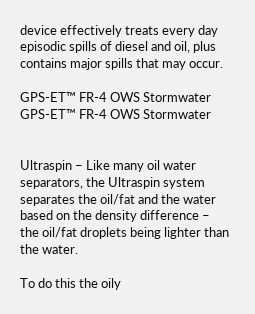device effectively treats every day episodic spills of diesel and oil, plus contains major spills that may occur.

GPS-ET™ FR-4 OWS Stormwater
GPS-ET™ FR-4 OWS Stormwater


Ultraspin – Like many oil water separators, the Ultraspin system separates the oil/fat and the water based on the density difference – the oil/fat droplets being lighter than the water.

To do this the oily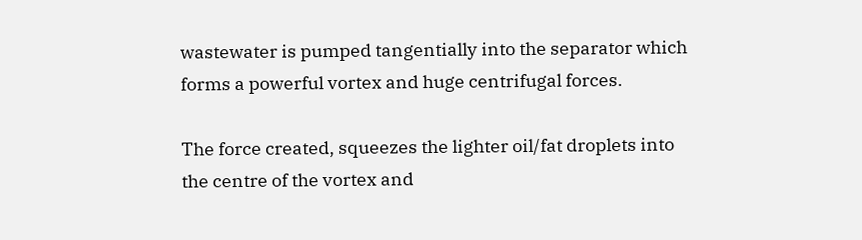wastewater is pumped tangentially into the separator which forms a powerful vortex and huge centrifugal forces.

The force created, squeezes the lighter oil/fat droplets into the centre of the vortex and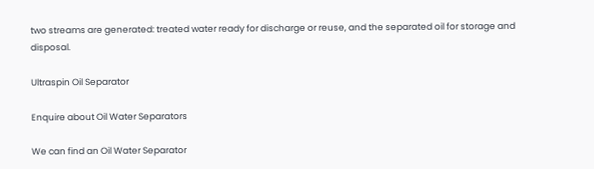two streams are generated: treated water ready for discharge or reuse, and the separated oil for storage and disposal.

Ultraspin Oil Separator

Enquire about Oil Water Separators

We can find an Oil Water Separator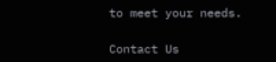to meet your needs.

Contact Us